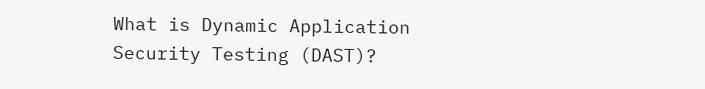What is Dynamic Application Security Testing (DAST)?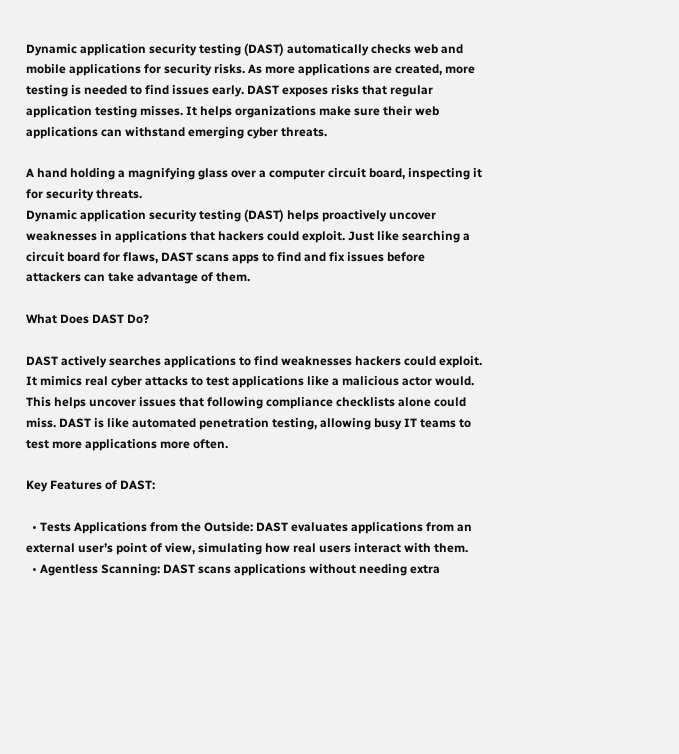Dynamic application security testing (DAST) automatically checks web and mobile applications for security risks. As more applications are created, more testing is needed to find issues early. DAST exposes risks that regular application testing misses. It helps organizations make sure their web applications can withstand emerging cyber threats.

A hand holding a magnifying glass over a computer circuit board, inspecting it for security threats.
Dynamic application security testing (DAST) helps proactively uncover weaknesses in applications that hackers could exploit. Just like searching a circuit board for flaws, DAST scans apps to find and fix issues before attackers can take advantage of them.

What Does DAST Do?

DAST actively searches applications to find weaknesses hackers could exploit. It mimics real cyber attacks to test applications like a malicious actor would. This helps uncover issues that following compliance checklists alone could miss. DAST is like automated penetration testing, allowing busy IT teams to test more applications more often.

Key Features of DAST:

  • Tests Applications from the Outside: DAST evaluates applications from an external user’s point of view, simulating how real users interact with them.
  • Agentless Scanning: DAST scans applications without needing extra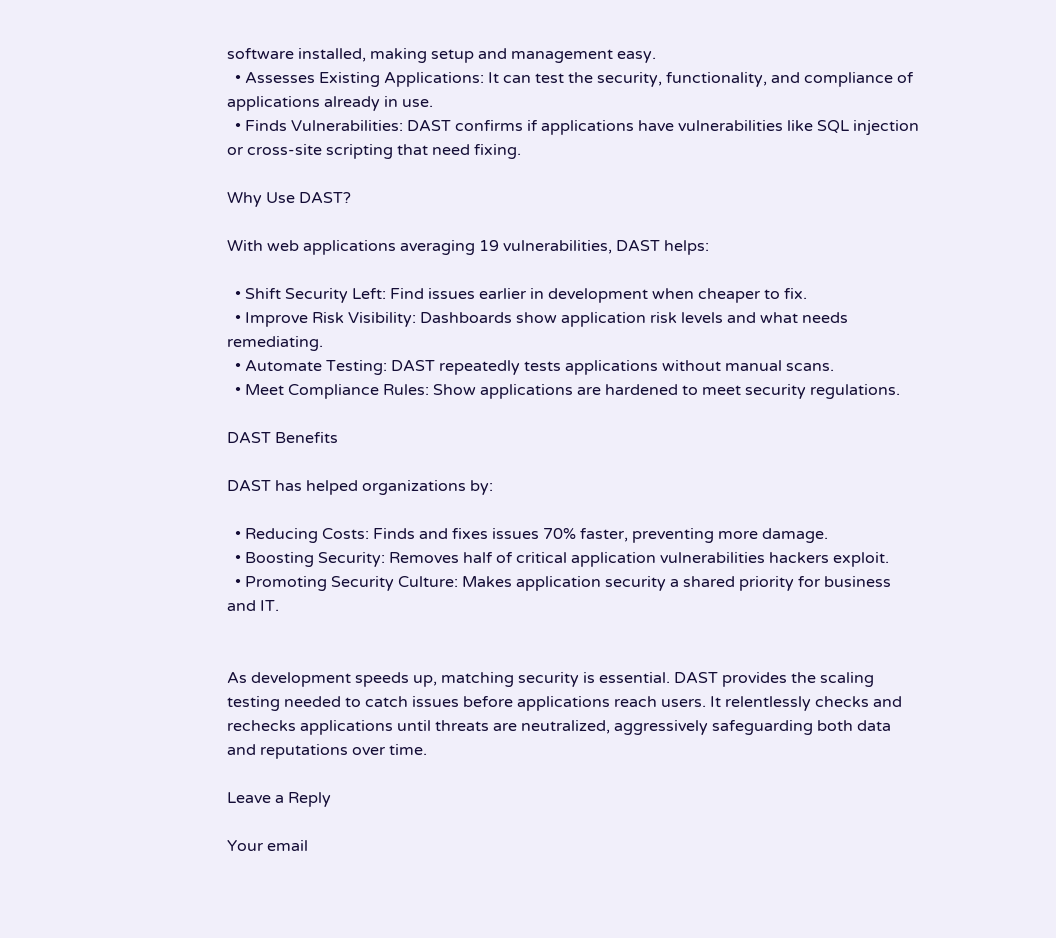software installed, making setup and management easy.
  • Assesses Existing Applications: It can test the security, functionality, and compliance of applications already in use.
  • Finds Vulnerabilities: DAST confirms if applications have vulnerabilities like SQL injection or cross-site scripting that need fixing.

Why Use DAST?

With web applications averaging 19 vulnerabilities, DAST helps:

  • Shift Security Left: Find issues earlier in development when cheaper to fix.
  • Improve Risk Visibility: Dashboards show application risk levels and what needs remediating.
  • Automate Testing: DAST repeatedly tests applications without manual scans.
  • Meet Compliance Rules: Show applications are hardened to meet security regulations.

DAST Benefits

DAST has helped organizations by:

  • Reducing Costs: Finds and fixes issues 70% faster, preventing more damage.
  • Boosting Security: Removes half of critical application vulnerabilities hackers exploit.
  • Promoting Security Culture: Makes application security a shared priority for business and IT.


As development speeds up, matching security is essential. DAST provides the scaling testing needed to catch issues before applications reach users. It relentlessly checks and rechecks applications until threats are neutralized, aggressively safeguarding both data and reputations over time.

Leave a Reply

Your email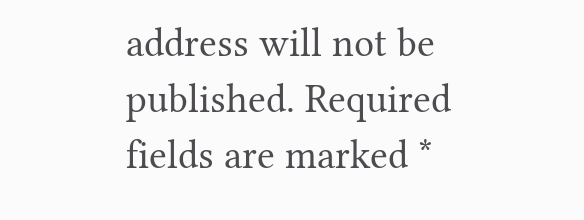address will not be published. Required fields are marked *